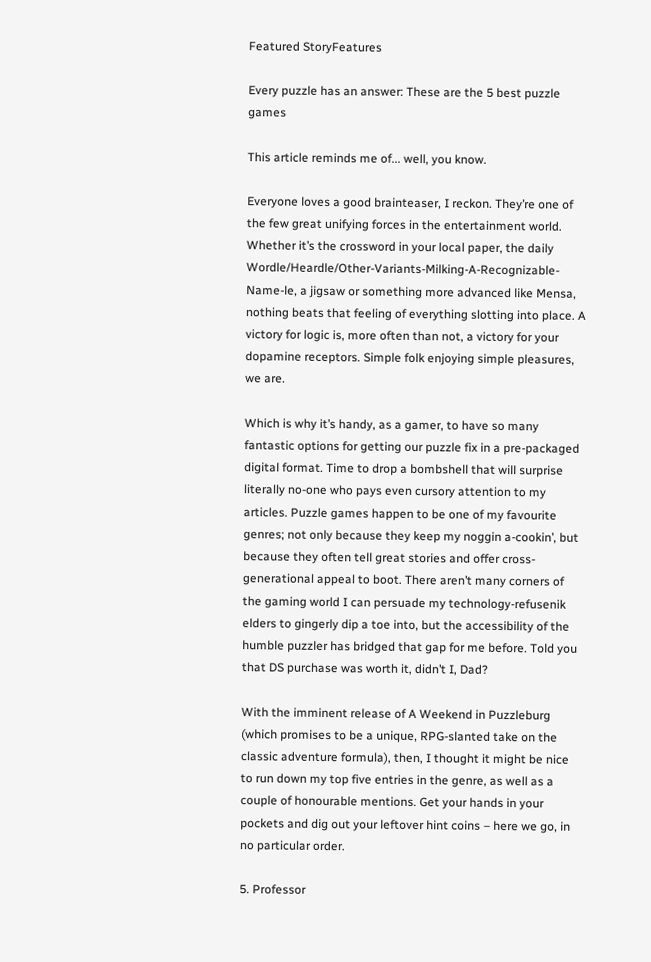Featured StoryFeatures

Every puzzle has an answer: These are the 5 best puzzle games

This article reminds me of... well, you know.

Everyone loves a good brainteaser, I reckon. They’re one of the few great unifying forces in the entertainment world. Whether it’s the crossword in your local paper, the daily Wordle/Heardle/Other-Variants-Milking-A-Recognizable-Name-le, a jigsaw or something more advanced like Mensa, nothing beats that feeling of everything slotting into place. A victory for logic is, more often than not, a victory for your dopamine receptors. Simple folk enjoying simple pleasures, we are.

Which is why it’s handy, as a gamer, to have so many fantastic options for getting our puzzle fix in a pre-packaged digital format. Time to drop a bombshell that will surprise literally no-one who pays even cursory attention to my articles. Puzzle games happen to be one of my favourite genres; not only because they keep my noggin a-cookin’, but because they often tell great stories and offer cross-generational appeal to boot. There aren’t many corners of the gaming world I can persuade my technology-refusenik elders to gingerly dip a toe into, but the accessibility of the humble puzzler has bridged that gap for me before. Told you that DS purchase was worth it, didn’t I, Dad?

With the imminent release of A Weekend in Puzzleburg (which promises to be a unique, RPG-slanted take on the classic adventure formula), then, I thought it might be nice to run down my top five entries in the genre, as well as a couple of honourable mentions. Get your hands in your pockets and dig out your leftover hint coins – here we go, in no particular order.

5. Professor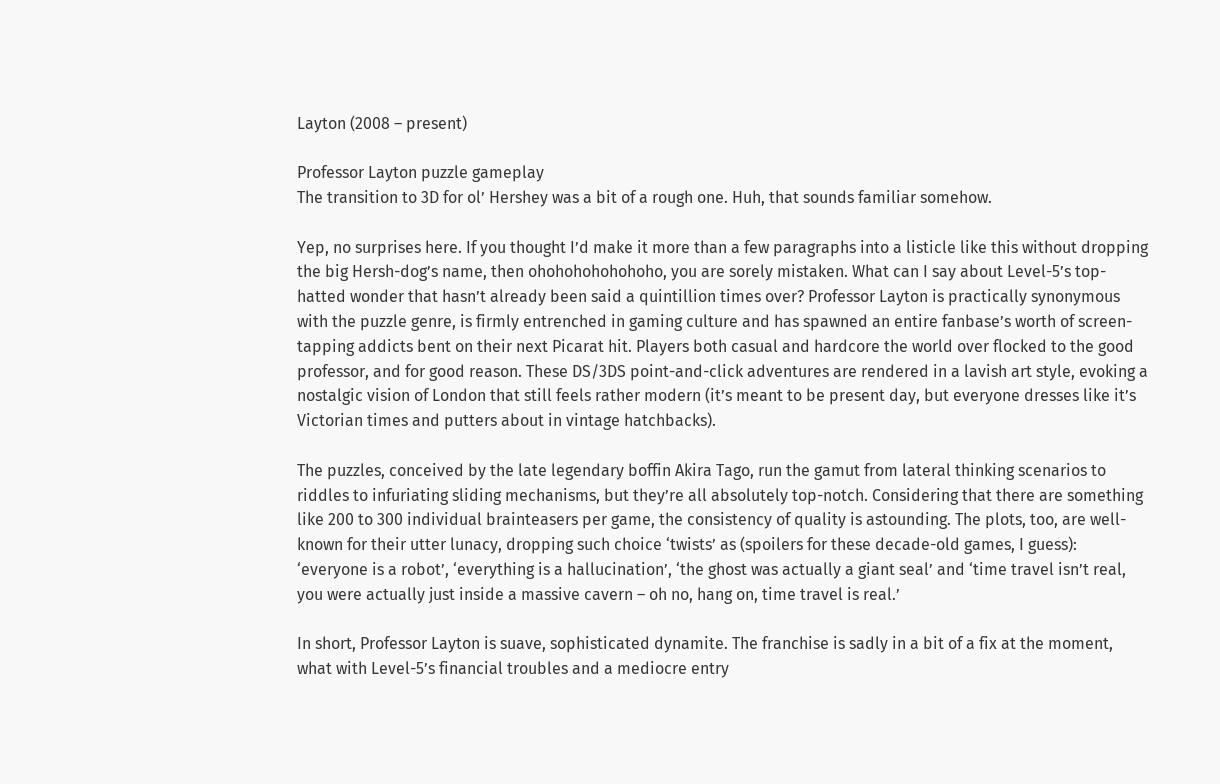Layton (2008 – present)

Professor Layton puzzle gameplay
The transition to 3D for ol’ Hershey was a bit of a rough one. Huh, that sounds familiar somehow.

Yep, no surprises here. If you thought I’d make it more than a few paragraphs into a listicle like this without dropping the big Hersh-dog’s name, then ohohohohohohoho, you are sorely mistaken. What can I say about Level-5’s top-hatted wonder that hasn’t already been said a quintillion times over? Professor Layton is practically synonymous with the puzzle genre, is firmly entrenched in gaming culture and has spawned an entire fanbase’s worth of screen-tapping addicts bent on their next Picarat hit. Players both casual and hardcore the world over flocked to the good professor, and for good reason. These DS/3DS point-and-click adventures are rendered in a lavish art style, evoking a nostalgic vision of London that still feels rather modern (it’s meant to be present day, but everyone dresses like it’s Victorian times and putters about in vintage hatchbacks).

The puzzles, conceived by the late legendary boffin Akira Tago, run the gamut from lateral thinking scenarios to riddles to infuriating sliding mechanisms, but they’re all absolutely top-notch. Considering that there are something like 200 to 300 individual brainteasers per game, the consistency of quality is astounding. The plots, too, are well-known for their utter lunacy, dropping such choice ‘twists’ as (spoilers for these decade-old games, I guess): ‘everyone is a robot’, ‘everything is a hallucination’, ‘the ghost was actually a giant seal’ and ‘time travel isn’t real, you were actually just inside a massive cavern – oh no, hang on, time travel is real.’

In short, Professor Layton is suave, sophisticated dynamite. The franchise is sadly in a bit of a fix at the moment, what with Level-5’s financial troubles and a mediocre entry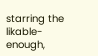starring the likable-enough,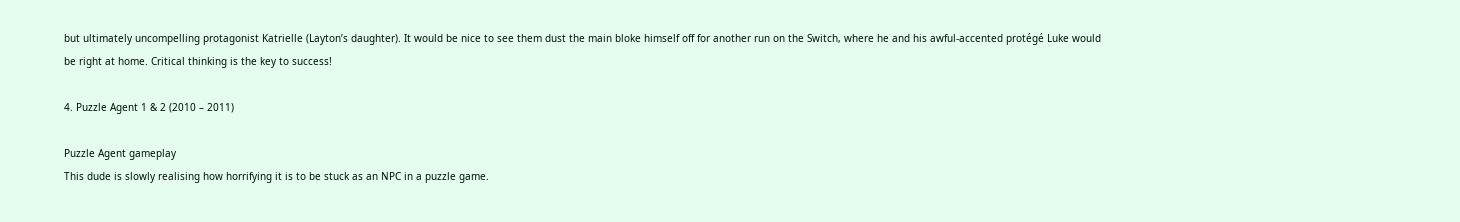but ultimately uncompelling protagonist Katrielle (Layton’s daughter). It would be nice to see them dust the main bloke himself off for another run on the Switch, where he and his awful-accented protégé Luke would be right at home. Critical thinking is the key to success!

4. Puzzle Agent 1 & 2 (2010 – 2011)

Puzzle Agent gameplay
This dude is slowly realising how horrifying it is to be stuck as an NPC in a puzzle game.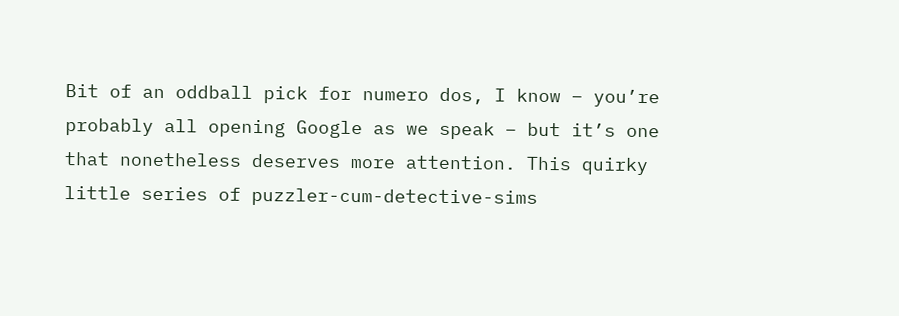Bit of an oddball pick for numero dos, I know – you’re probably all opening Google as we speak – but it’s one that nonetheless deserves more attention. This quirky little series of puzzler-cum-detective-sims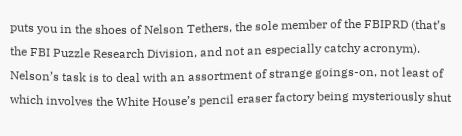puts you in the shoes of Nelson Tethers, the sole member of the FBIPRD (that’s the FBI Puzzle Research Division, and not an especially catchy acronym). Nelson’s task is to deal with an assortment of strange goings-on, not least of which involves the White House’s pencil eraser factory being mysteriously shut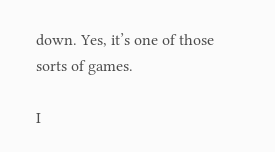down. Yes, it’s one of those sorts of games.

I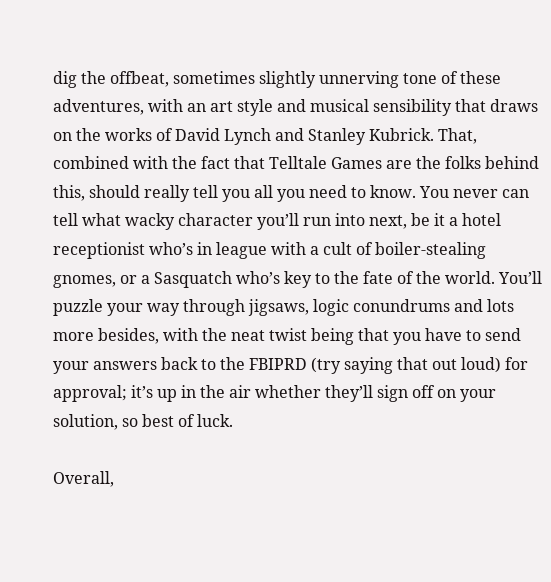dig the offbeat, sometimes slightly unnerving tone of these adventures, with an art style and musical sensibility that draws on the works of David Lynch and Stanley Kubrick. That, combined with the fact that Telltale Games are the folks behind this, should really tell you all you need to know. You never can tell what wacky character you’ll run into next, be it a hotel receptionist who’s in league with a cult of boiler-stealing gnomes, or a Sasquatch who’s key to the fate of the world. You’ll puzzle your way through jigsaws, logic conundrums and lots more besides, with the neat twist being that you have to send your answers back to the FBIPRD (try saying that out loud) for approval; it’s up in the air whether they’ll sign off on your solution, so best of luck.

Overall,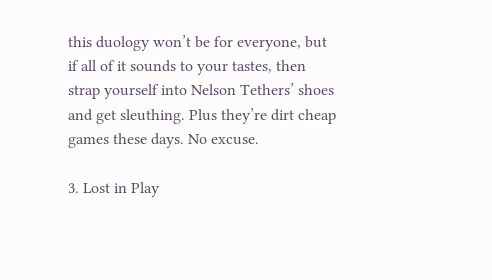this duology won’t be for everyone, but if all of it sounds to your tastes, then strap yourself into Nelson Tethers’ shoes and get sleuthing. Plus they’re dirt cheap games these days. No excuse.

3. Lost in Play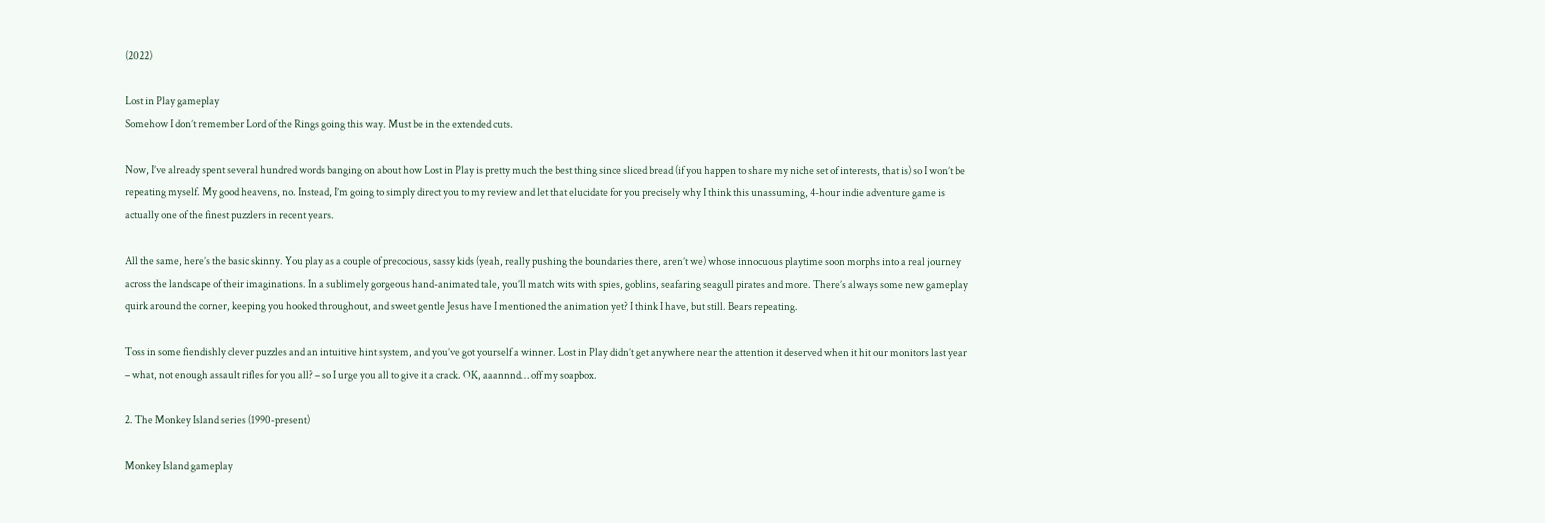(2022)

Lost in Play gameplay
Somehow I don’t remember Lord of the Rings going this way. Must be in the extended cuts.

Now, I’ve already spent several hundred words banging on about how Lost in Play is pretty much the best thing since sliced bread (if you happen to share my niche set of interests, that is) so I won’t be repeating myself. My good heavens, no. Instead, I’m going to simply direct you to my review and let that elucidate for you precisely why I think this unassuming, 4-hour indie adventure game is actually one of the finest puzzlers in recent years.

All the same, here’s the basic skinny. You play as a couple of precocious, sassy kids (yeah, really pushing the boundaries there, aren’t we) whose innocuous playtime soon morphs into a real journey across the landscape of their imaginations. In a sublimely gorgeous hand-animated tale, you’ll match wits with spies, goblins, seafaring seagull pirates and more. There’s always some new gameplay quirk around the corner, keeping you hooked throughout, and sweet gentle Jesus have I mentioned the animation yet? I think I have, but still. Bears repeating.

Toss in some fiendishly clever puzzles and an intuitive hint system, and you’ve got yourself a winner. Lost in Play didn’t get anywhere near the attention it deserved when it hit our monitors last year – what, not enough assault rifles for you all? – so I urge you all to give it a crack. OK, aaannnd… off my soapbox.

2. The Monkey Island series (1990-present)

Monkey Island gameplay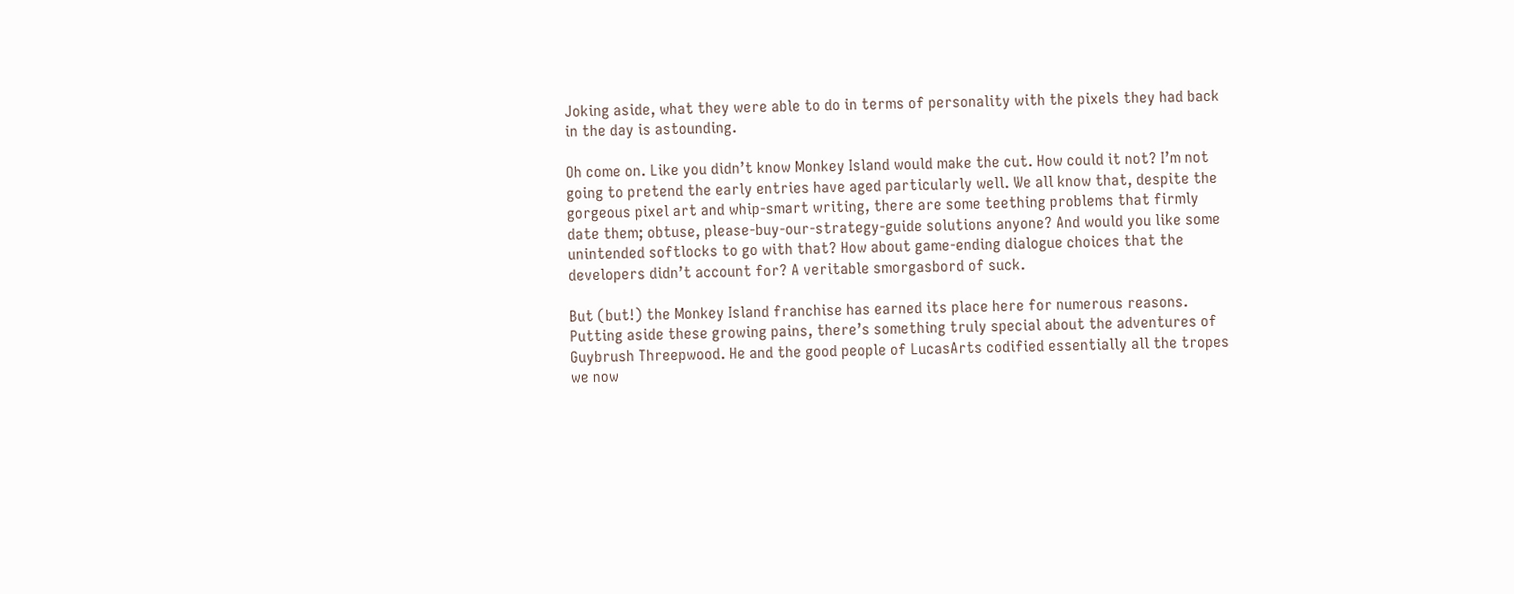Joking aside, what they were able to do in terms of personality with the pixels they had back in the day is astounding.

Oh come on. Like you didn’t know Monkey Island would make the cut. How could it not? I’m not going to pretend the early entries have aged particularly well. We all know that, despite the gorgeous pixel art and whip-smart writing, there are some teething problems that firmly date them; obtuse, please-buy-our-strategy-guide solutions anyone? And would you like some unintended softlocks to go with that? How about game-ending dialogue choices that the developers didn’t account for? A veritable smorgasbord of suck.

But (but!) the Monkey Island franchise has earned its place here for numerous reasons. Putting aside these growing pains, there’s something truly special about the adventures of Guybrush Threepwood. He and the good people of LucasArts codified essentially all the tropes we now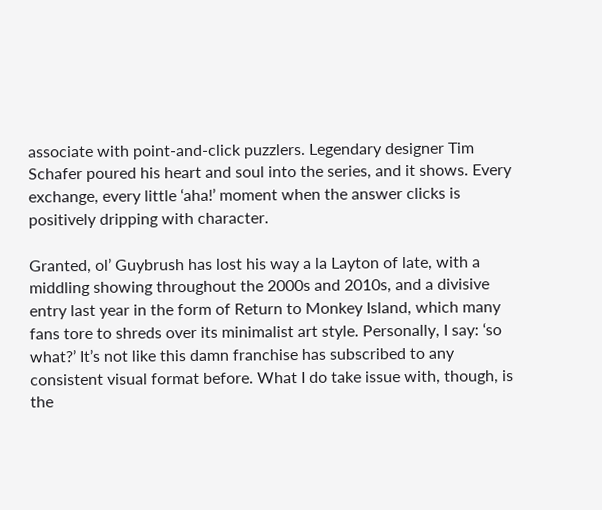associate with point-and-click puzzlers. Legendary designer Tim Schafer poured his heart and soul into the series, and it shows. Every exchange, every little ‘aha!’ moment when the answer clicks is positively dripping with character.

Granted, ol’ Guybrush has lost his way a la Layton of late, with a middling showing throughout the 2000s and 2010s, and a divisive entry last year in the form of Return to Monkey Island, which many fans tore to shreds over its minimalist art style. Personally, I say: ‘so what?’ It’s not like this damn franchise has subscribed to any consistent visual format before. What I do take issue with, though, is the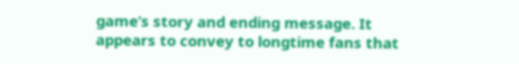game’s story and ending message. It appears to convey to longtime fans that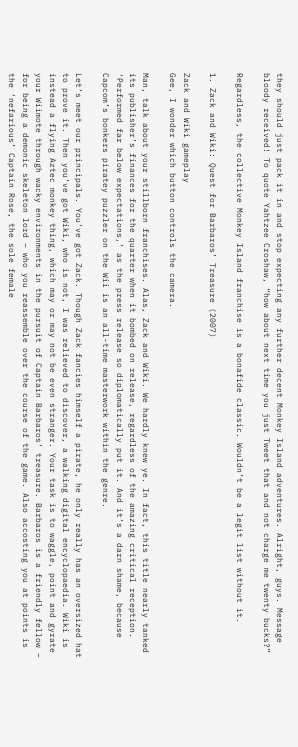they should just pack it in and stop expecting any further decent Monkey Island adventures. Alright, guys. Message bloody received! To quote Yahtzee Croshaw, “how about next time you just Tweet that and not charge me twenty bucks?”

Regardless, the collective Monkey Island franchise is a bonafide classic. Wouldn’t be a legit list without it.

1. Zack and Wiki: Quest for Barbaros’ Treasure (2007)

Zack and Wiki gameplay
Gee, I wonder which button controls the camera.

Man, talk about your stillborn franchises. Alas, Zack and Wiki. We hardly knew ye. In fact, this title nearly tanked its publisher’s finances for the quarter when it bombed on release, regardless of the amazing critical reception. ‘Performed far below expectations,’ as the press release so diplomatically put it. And it’s a darn shame, because Capcom’s bonkers piratey puzzler on the Wii is an all-time masterwork within the genre.

Let’s meet our principals. You’ve got Zack. Though Zack fancies himself a pirate, he only really has an oversized hat to prove it. Then you’ve got Wiki, who is not, I was relieved to discover, a walking digital encyclopaedia. Wiki is instead a flying Aztec monkey thing, which may or may not be even stranger. Your task is to waggle, point and gyrate your Wiimote through wacky environments in the pursuit of Captain Barbaros’ treasure. Barbaros is a friendly fellow – for being a demonic skeleton lord – who you reassemble over the course of the game. Also accosting you at points is the ‘nefarious’ Captain Rose, the sole female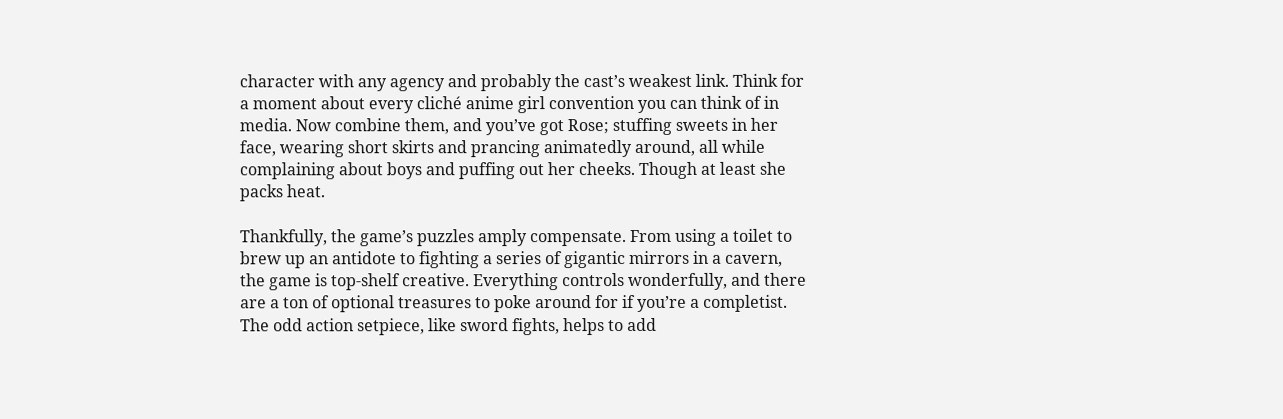character with any agency and probably the cast’s weakest link. Think for a moment about every cliché anime girl convention you can think of in media. Now combine them, and you’ve got Rose; stuffing sweets in her face, wearing short skirts and prancing animatedly around, all while complaining about boys and puffing out her cheeks. Though at least she packs heat.

Thankfully, the game’s puzzles amply compensate. From using a toilet to brew up an antidote to fighting a series of gigantic mirrors in a cavern, the game is top-shelf creative. Everything controls wonderfully, and there are a ton of optional treasures to poke around for if you’re a completist. The odd action setpiece, like sword fights, helps to add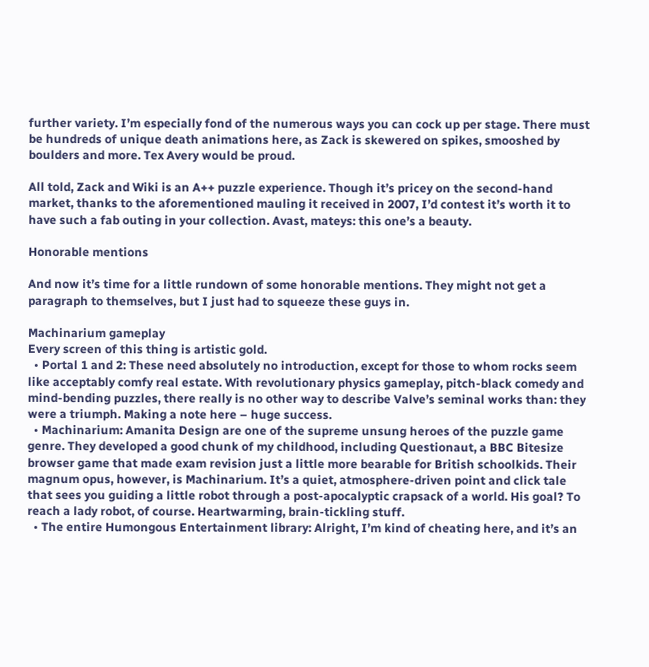further variety. I’m especially fond of the numerous ways you can cock up per stage. There must be hundreds of unique death animations here, as Zack is skewered on spikes, smooshed by boulders and more. Tex Avery would be proud.

All told, Zack and Wiki is an A++ puzzle experience. Though it’s pricey on the second-hand market, thanks to the aforementioned mauling it received in 2007, I’d contest it’s worth it to have such a fab outing in your collection. Avast, mateys: this one’s a beauty.

Honorable mentions

And now it’s time for a little rundown of some honorable mentions. They might not get a paragraph to themselves, but I just had to squeeze these guys in.

Machinarium gameplay
Every screen of this thing is artistic gold.
  • Portal 1 and 2: These need absolutely no introduction, except for those to whom rocks seem like acceptably comfy real estate. With revolutionary physics gameplay, pitch-black comedy and mind-bending puzzles, there really is no other way to describe Valve’s seminal works than: they were a triumph. Making a note here – huge success.
  • Machinarium: Amanita Design are one of the supreme unsung heroes of the puzzle game genre. They developed a good chunk of my childhood, including Questionaut, a BBC Bitesize browser game that made exam revision just a little more bearable for British schoolkids. Their magnum opus, however, is Machinarium. It’s a quiet, atmosphere-driven point and click tale that sees you guiding a little robot through a post-apocalyptic crapsack of a world. His goal? To reach a lady robot, of course. Heartwarming, brain-tickling stuff.
  • The entire Humongous Entertainment library: Alright, I’m kind of cheating here, and it’s an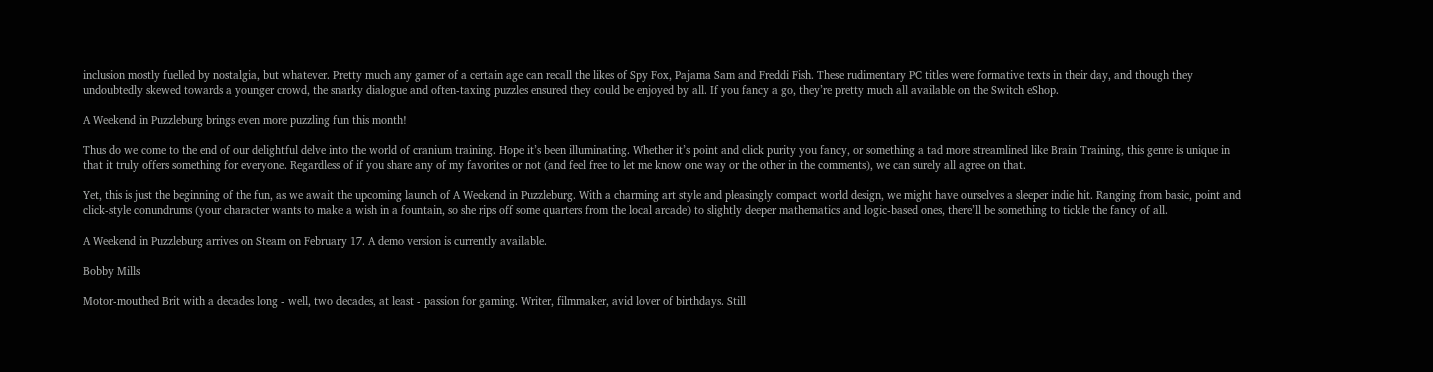inclusion mostly fuelled by nostalgia, but whatever. Pretty much any gamer of a certain age can recall the likes of Spy Fox, Pajama Sam and Freddi Fish. These rudimentary PC titles were formative texts in their day, and though they undoubtedly skewed towards a younger crowd, the snarky dialogue and often-taxing puzzles ensured they could be enjoyed by all. If you fancy a go, they’re pretty much all available on the Switch eShop.

A Weekend in Puzzleburg brings even more puzzling fun this month!

Thus do we come to the end of our delightful delve into the world of cranium training. Hope it’s been illuminating. Whether it’s point and click purity you fancy, or something a tad more streamlined like Brain Training, this genre is unique in that it truly offers something for everyone. Regardless of if you share any of my favorites or not (and feel free to let me know one way or the other in the comments), we can surely all agree on that.

Yet, this is just the beginning of the fun, as we await the upcoming launch of A Weekend in Puzzleburg. With a charming art style and pleasingly compact world design, we might have ourselves a sleeper indie hit. Ranging from basic, point and click-style conundrums (your character wants to make a wish in a fountain, so she rips off some quarters from the local arcade) to slightly deeper mathematics and logic-based ones, there’ll be something to tickle the fancy of all.

A Weekend in Puzzleburg arrives on Steam on February 17. A demo version is currently available.

Bobby Mills

Motor-mouthed Brit with a decades long - well, two decades, at least - passion for gaming. Writer, filmmaker, avid lover of birthdays. Still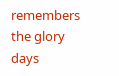remembers the glory days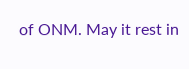of ONM. May it rest in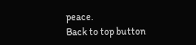peace.
Back to top button